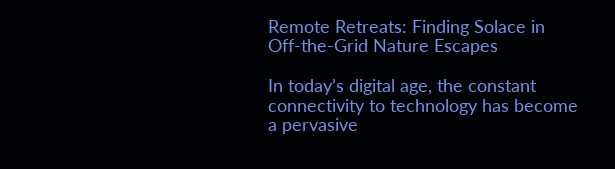Remote Retreats: Finding Solace in Off-the-Grid Nature Escapes

In today’s digital age, the constant connectivity to technology has become a pervasive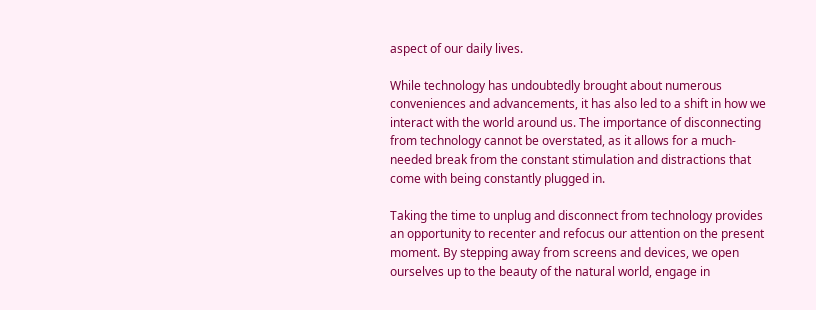aspect of our daily lives.

While technology has undoubtedly brought about numerous conveniences and advancements, it has also led to a shift in how we interact with the world around us. The importance of disconnecting from technology cannot be overstated, as it allows for a much-needed break from the constant stimulation and distractions that come with being constantly plugged in.

Taking the time to unplug and disconnect from technology provides an opportunity to recenter and refocus our attention on the present moment. By stepping away from screens and devices, we open ourselves up to the beauty of the natural world, engage in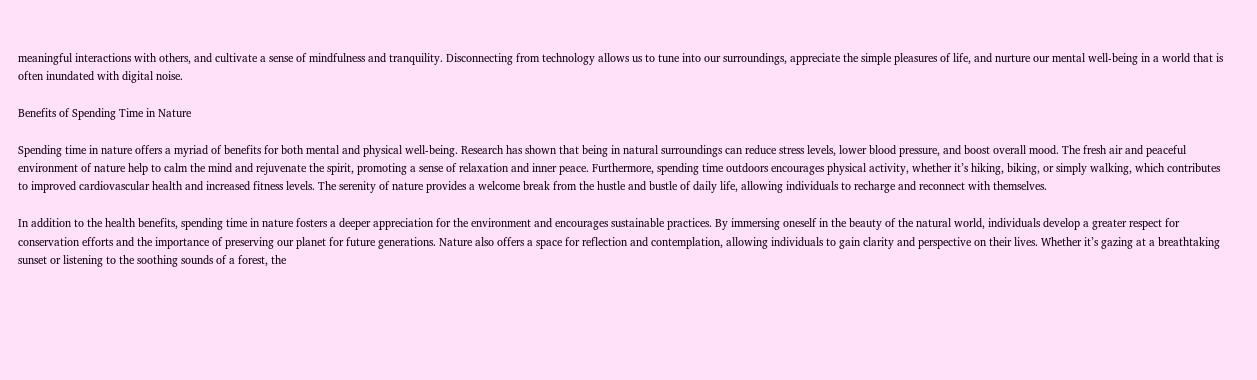meaningful interactions with others, and cultivate a sense of mindfulness and tranquility. Disconnecting from technology allows us to tune into our surroundings, appreciate the simple pleasures of life, and nurture our mental well-being in a world that is often inundated with digital noise.

Benefits of Spending Time in Nature

Spending time in nature offers a myriad of benefits for both mental and physical well-being. Research has shown that being in natural surroundings can reduce stress levels, lower blood pressure, and boost overall mood. The fresh air and peaceful environment of nature help to calm the mind and rejuvenate the spirit, promoting a sense of relaxation and inner peace. Furthermore, spending time outdoors encourages physical activity, whether it’s hiking, biking, or simply walking, which contributes to improved cardiovascular health and increased fitness levels. The serenity of nature provides a welcome break from the hustle and bustle of daily life, allowing individuals to recharge and reconnect with themselves.

In addition to the health benefits, spending time in nature fosters a deeper appreciation for the environment and encourages sustainable practices. By immersing oneself in the beauty of the natural world, individuals develop a greater respect for conservation efforts and the importance of preserving our planet for future generations. Nature also offers a space for reflection and contemplation, allowing individuals to gain clarity and perspective on their lives. Whether it’s gazing at a breathtaking sunset or listening to the soothing sounds of a forest, the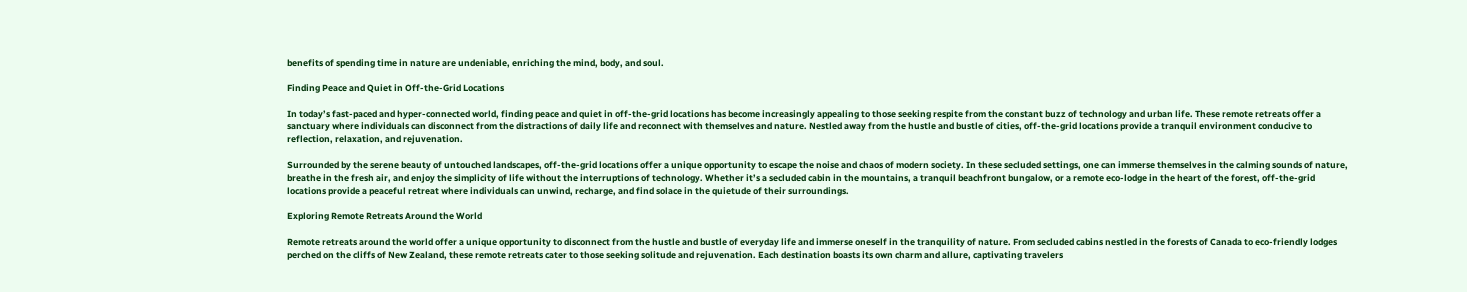benefits of spending time in nature are undeniable, enriching the mind, body, and soul.

Finding Peace and Quiet in Off-the-Grid Locations

In today’s fast-paced and hyper-connected world, finding peace and quiet in off-the-grid locations has become increasingly appealing to those seeking respite from the constant buzz of technology and urban life. These remote retreats offer a sanctuary where individuals can disconnect from the distractions of daily life and reconnect with themselves and nature. Nestled away from the hustle and bustle of cities, off-the-grid locations provide a tranquil environment conducive to reflection, relaxation, and rejuvenation.

Surrounded by the serene beauty of untouched landscapes, off-the-grid locations offer a unique opportunity to escape the noise and chaos of modern society. In these secluded settings, one can immerse themselves in the calming sounds of nature, breathe in the fresh air, and enjoy the simplicity of life without the interruptions of technology. Whether it’s a secluded cabin in the mountains, a tranquil beachfront bungalow, or a remote eco-lodge in the heart of the forest, off-the-grid locations provide a peaceful retreat where individuals can unwind, recharge, and find solace in the quietude of their surroundings.

Exploring Remote Retreats Around the World

Remote retreats around the world offer a unique opportunity to disconnect from the hustle and bustle of everyday life and immerse oneself in the tranquility of nature. From secluded cabins nestled in the forests of Canada to eco-friendly lodges perched on the cliffs of New Zealand, these remote retreats cater to those seeking solitude and rejuvenation. Each destination boasts its own charm and allure, captivating travelers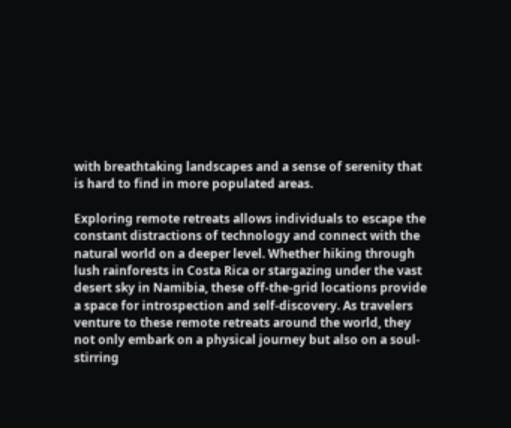with breathtaking landscapes and a sense of serenity that is hard to find in more populated areas.

Exploring remote retreats allows individuals to escape the constant distractions of technology and connect with the natural world on a deeper level. Whether hiking through lush rainforests in Costa Rica or stargazing under the vast desert sky in Namibia, these off-the-grid locations provide a space for introspection and self-discovery. As travelers venture to these remote retreats around the world, they not only embark on a physical journey but also on a soul-stirring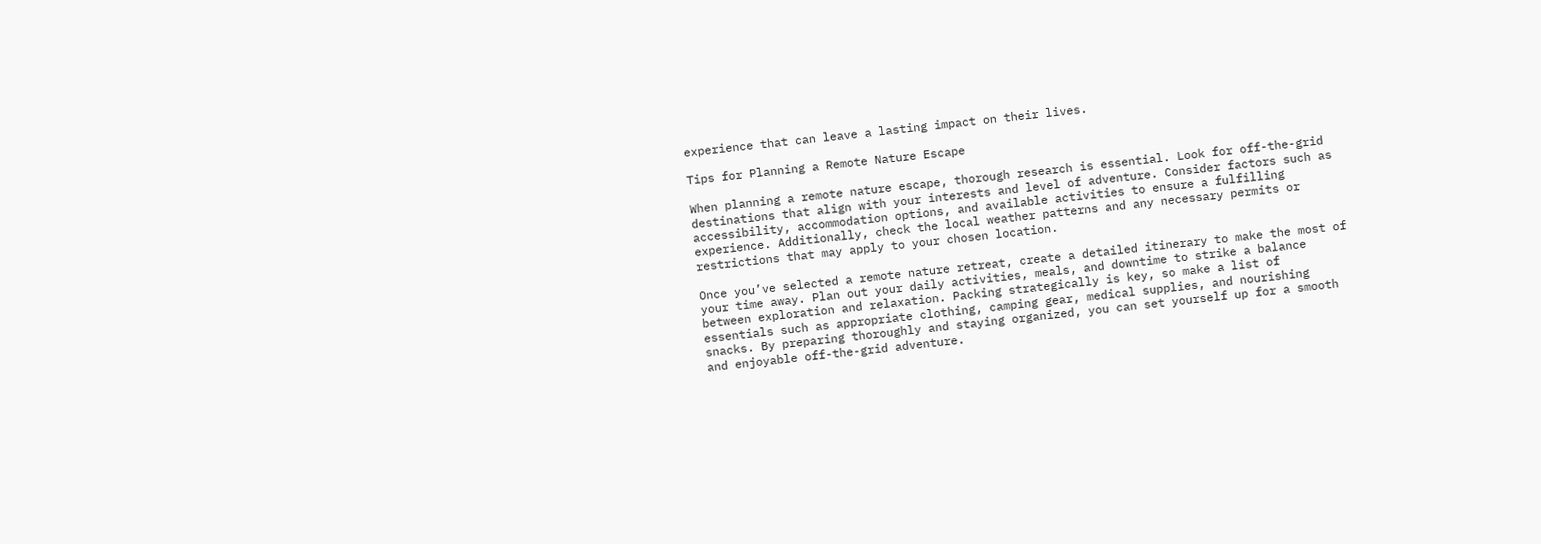experience that can leave a lasting impact on their lives.

Tips for Planning a Remote Nature Escape

When planning a remote nature escape, thorough research is essential. Look for off-the-grid destinations that align with your interests and level of adventure. Consider factors such as accessibility, accommodation options, and available activities to ensure a fulfilling experience. Additionally, check the local weather patterns and any necessary permits or restrictions that may apply to your chosen location.

Once you’ve selected a remote nature retreat, create a detailed itinerary to make the most of your time away. Plan out your daily activities, meals, and downtime to strike a balance between exploration and relaxation. Packing strategically is key, so make a list of essentials such as appropriate clothing, camping gear, medical supplies, and nourishing snacks. By preparing thoroughly and staying organized, you can set yourself up for a smooth and enjoyable off-the-grid adventure.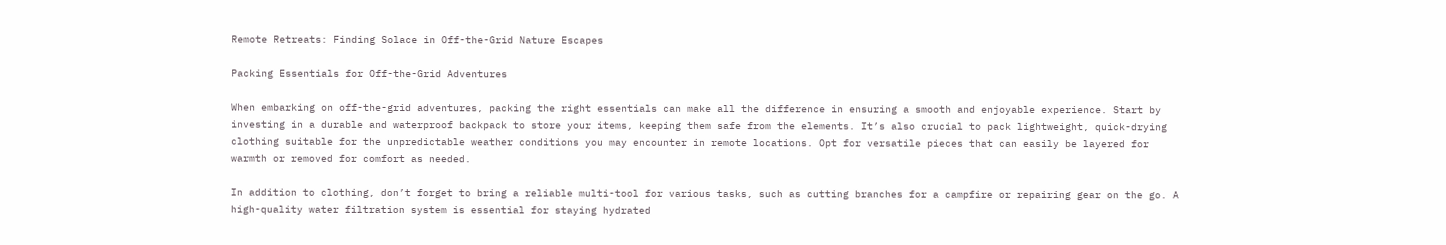Remote Retreats: Finding Solace in Off-the-Grid Nature Escapes

Packing Essentials for Off-the-Grid Adventures

When embarking on off-the-grid adventures, packing the right essentials can make all the difference in ensuring a smooth and enjoyable experience. Start by investing in a durable and waterproof backpack to store your items, keeping them safe from the elements. It’s also crucial to pack lightweight, quick-drying clothing suitable for the unpredictable weather conditions you may encounter in remote locations. Opt for versatile pieces that can easily be layered for warmth or removed for comfort as needed.

In addition to clothing, don’t forget to bring a reliable multi-tool for various tasks, such as cutting branches for a campfire or repairing gear on the go. A high-quality water filtration system is essential for staying hydrated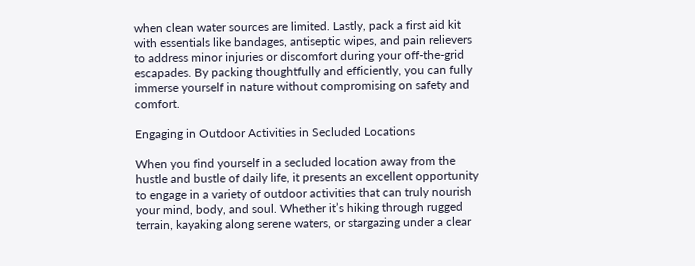when clean water sources are limited. Lastly, pack a first aid kit with essentials like bandages, antiseptic wipes, and pain relievers to address minor injuries or discomfort during your off-the-grid escapades. By packing thoughtfully and efficiently, you can fully immerse yourself in nature without compromising on safety and comfort.

Engaging in Outdoor Activities in Secluded Locations

When you find yourself in a secluded location away from the hustle and bustle of daily life, it presents an excellent opportunity to engage in a variety of outdoor activities that can truly nourish your mind, body, and soul. Whether it’s hiking through rugged terrain, kayaking along serene waters, or stargazing under a clear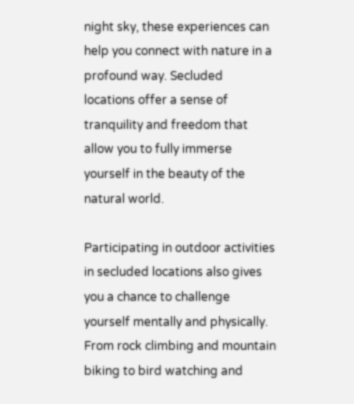night sky, these experiences can help you connect with nature in a profound way. Secluded locations offer a sense of tranquility and freedom that allow you to fully immerse yourself in the beauty of the natural world.

Participating in outdoor activities in secluded locations also gives you a chance to challenge yourself mentally and physically. From rock climbing and mountain biking to bird watching and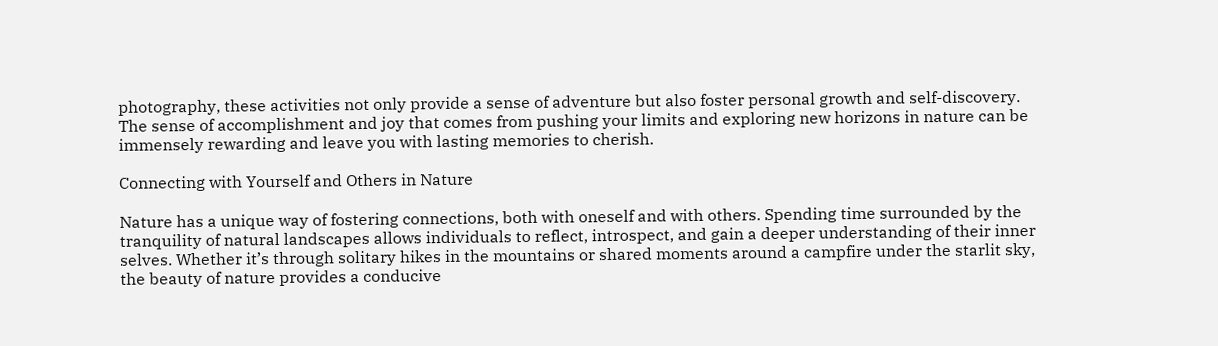photography, these activities not only provide a sense of adventure but also foster personal growth and self-discovery. The sense of accomplishment and joy that comes from pushing your limits and exploring new horizons in nature can be immensely rewarding and leave you with lasting memories to cherish.

Connecting with Yourself and Others in Nature

Nature has a unique way of fostering connections, both with oneself and with others. Spending time surrounded by the tranquility of natural landscapes allows individuals to reflect, introspect, and gain a deeper understanding of their inner selves. Whether it’s through solitary hikes in the mountains or shared moments around a campfire under the starlit sky, the beauty of nature provides a conducive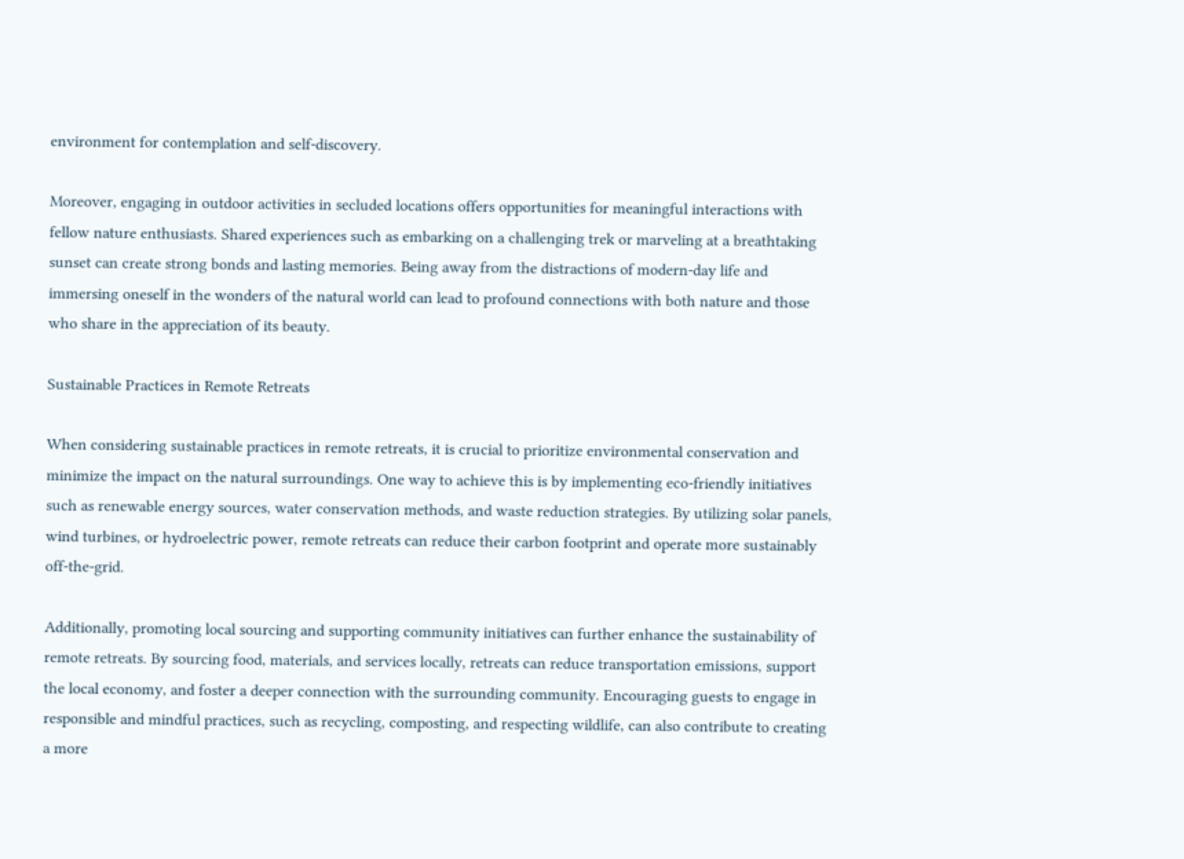environment for contemplation and self-discovery.

Moreover, engaging in outdoor activities in secluded locations offers opportunities for meaningful interactions with fellow nature enthusiasts. Shared experiences such as embarking on a challenging trek or marveling at a breathtaking sunset can create strong bonds and lasting memories. Being away from the distractions of modern-day life and immersing oneself in the wonders of the natural world can lead to profound connections with both nature and those who share in the appreciation of its beauty.

Sustainable Practices in Remote Retreats

When considering sustainable practices in remote retreats, it is crucial to prioritize environmental conservation and minimize the impact on the natural surroundings. One way to achieve this is by implementing eco-friendly initiatives such as renewable energy sources, water conservation methods, and waste reduction strategies. By utilizing solar panels, wind turbines, or hydroelectric power, remote retreats can reduce their carbon footprint and operate more sustainably off-the-grid.

Additionally, promoting local sourcing and supporting community initiatives can further enhance the sustainability of remote retreats. By sourcing food, materials, and services locally, retreats can reduce transportation emissions, support the local economy, and foster a deeper connection with the surrounding community. Encouraging guests to engage in responsible and mindful practices, such as recycling, composting, and respecting wildlife, can also contribute to creating a more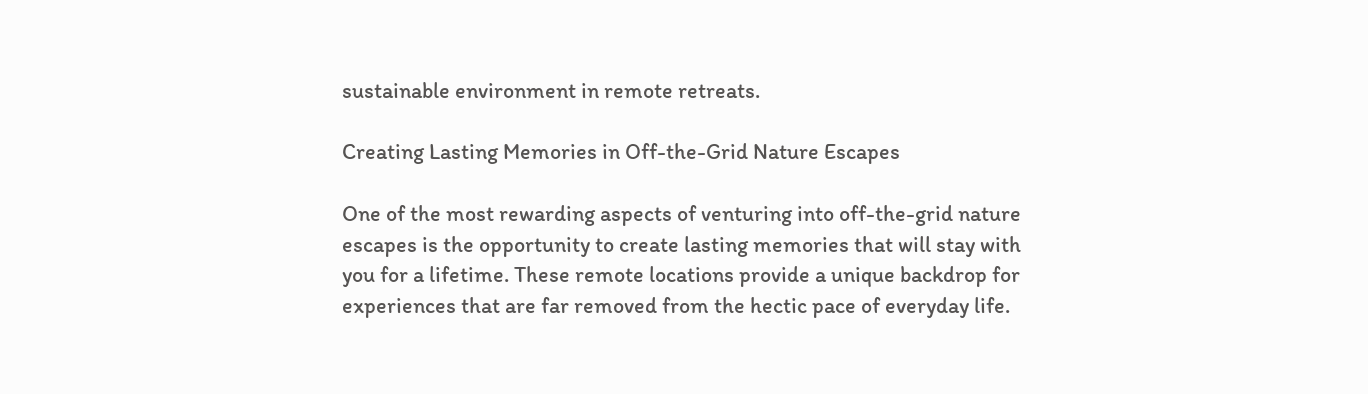sustainable environment in remote retreats.

Creating Lasting Memories in Off-the-Grid Nature Escapes

One of the most rewarding aspects of venturing into off-the-grid nature escapes is the opportunity to create lasting memories that will stay with you for a lifetime. These remote locations provide a unique backdrop for experiences that are far removed from the hectic pace of everyday life.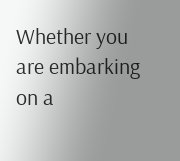Whether you are embarking on a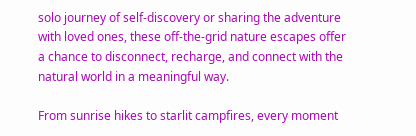solo journey of self-discovery or sharing the adventure with loved ones, these off-the-grid nature escapes offer a chance to disconnect, recharge, and connect with the natural world in a meaningful way.

From sunrise hikes to starlit campfires, every moment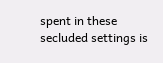spent in these secluded settings is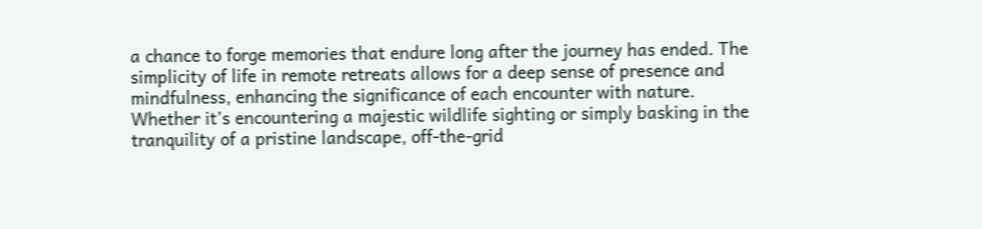a chance to forge memories that endure long after the journey has ended. The simplicity of life in remote retreats allows for a deep sense of presence and mindfulness, enhancing the significance of each encounter with nature. Whether it’s encountering a majestic wildlife sighting or simply basking in the tranquility of a pristine landscape, off-the-grid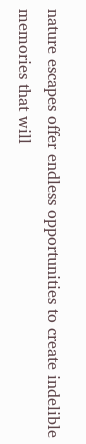nature escapes offer endless opportunities to create indelible memories that will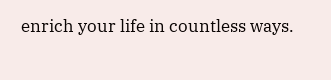enrich your life in countless ways.